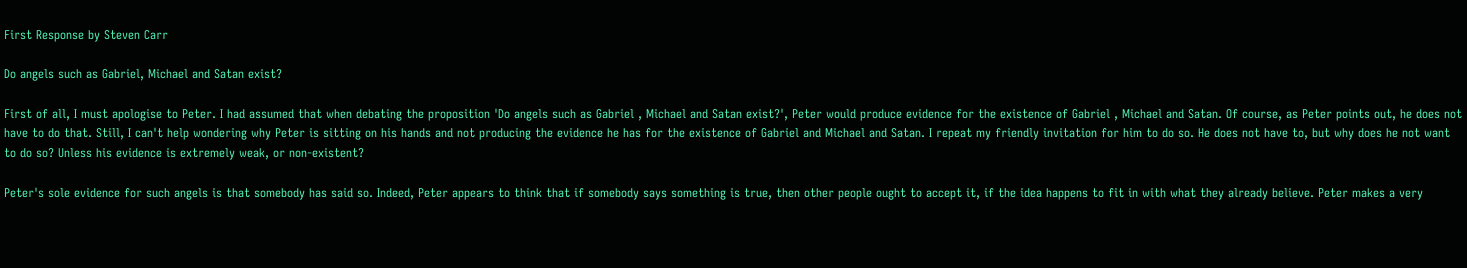First Response by Steven Carr

Do angels such as Gabriel, Michael and Satan exist?

First of all, I must apologise to Peter. I had assumed that when debating the proposition 'Do angels such as Gabriel , Michael and Satan exist?', Peter would produce evidence for the existence of Gabriel , Michael and Satan. Of course, as Peter points out, he does not have to do that. Still, I can't help wondering why Peter is sitting on his hands and not producing the evidence he has for the existence of Gabriel and Michael and Satan. I repeat my friendly invitation for him to do so. He does not have to, but why does he not want to do so? Unless his evidence is extremely weak, or non-existent?

Peter's sole evidence for such angels is that somebody has said so. Indeed, Peter appears to think that if somebody says something is true, then other people ought to accept it, if the idea happens to fit in with what they already believe. Peter makes a very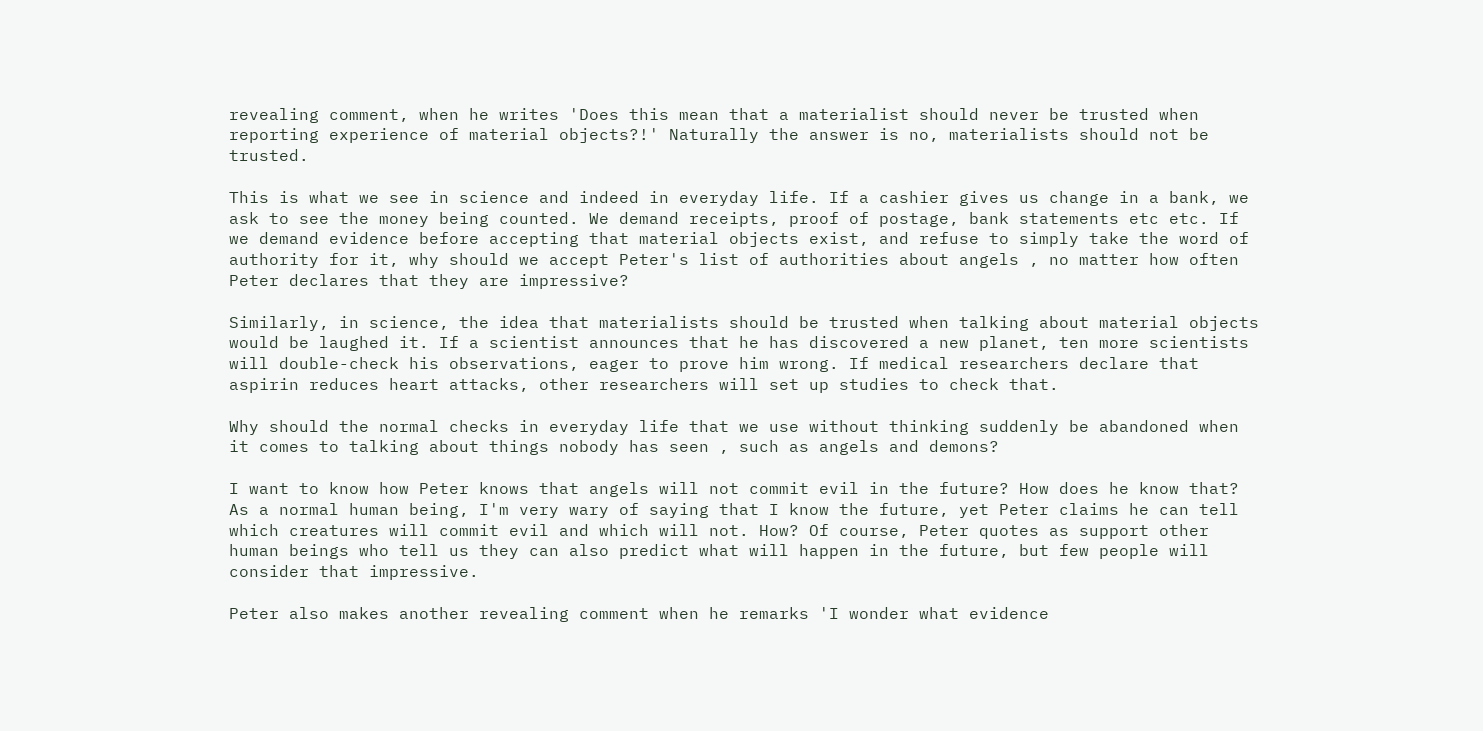revealing comment, when he writes 'Does this mean that a materialist should never be trusted when reporting experience of material objects?!' Naturally the answer is no, materialists should not be trusted.

This is what we see in science and indeed in everyday life. If a cashier gives us change in a bank, we ask to see the money being counted. We demand receipts, proof of postage, bank statements etc etc. If we demand evidence before accepting that material objects exist, and refuse to simply take the word of authority for it, why should we accept Peter's list of authorities about angels , no matter how often Peter declares that they are impressive?

Similarly, in science, the idea that materialists should be trusted when talking about material objects would be laughed it. If a scientist announces that he has discovered a new planet, ten more scientists will double-check his observations, eager to prove him wrong. If medical researchers declare that aspirin reduces heart attacks, other researchers will set up studies to check that.

Why should the normal checks in everyday life that we use without thinking suddenly be abandoned when it comes to talking about things nobody has seen , such as angels and demons?

I want to know how Peter knows that angels will not commit evil in the future? How does he know that? As a normal human being, I'm very wary of saying that I know the future, yet Peter claims he can tell which creatures will commit evil and which will not. How? Of course, Peter quotes as support other human beings who tell us they can also predict what will happen in the future, but few people will consider that impressive.

Peter also makes another revealing comment when he remarks 'I wonder what evidence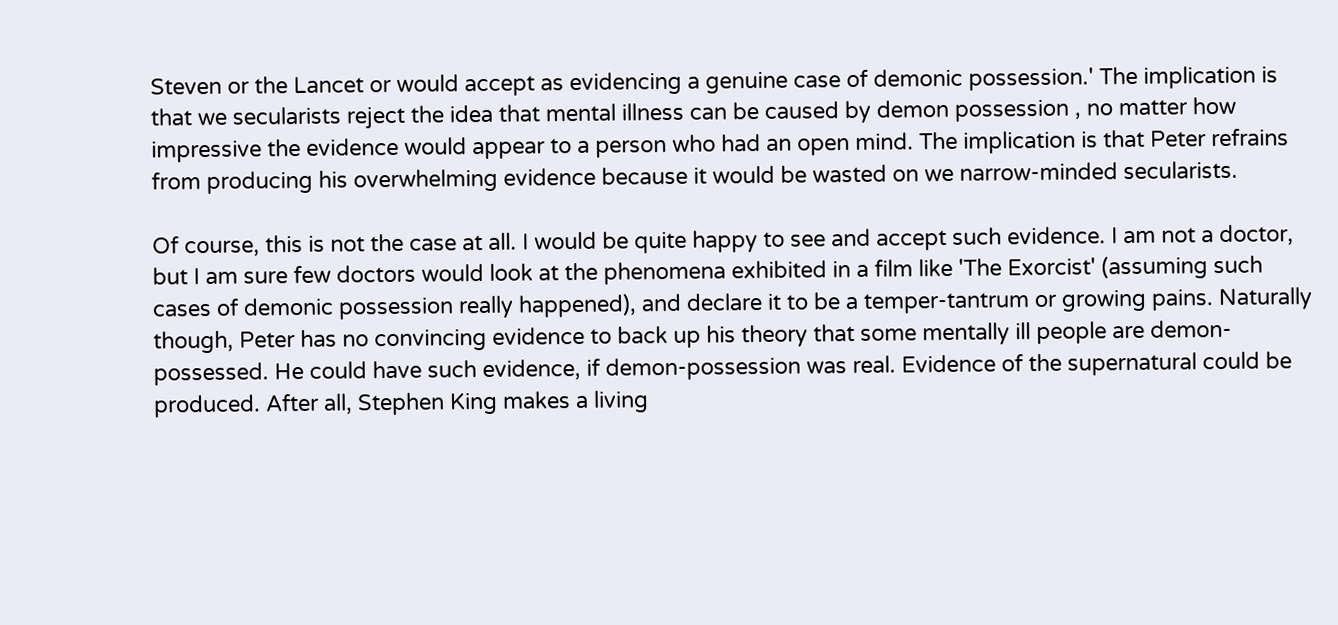Steven or the Lancet or would accept as evidencing a genuine case of demonic possession.' The implication is that we secularists reject the idea that mental illness can be caused by demon possession , no matter how impressive the evidence would appear to a person who had an open mind. The implication is that Peter refrains from producing his overwhelming evidence because it would be wasted on we narrow-minded secularists.

Of course, this is not the case at all. I would be quite happy to see and accept such evidence. I am not a doctor, but I am sure few doctors would look at the phenomena exhibited in a film like 'The Exorcist' (assuming such cases of demonic possession really happened), and declare it to be a temper-tantrum or growing pains. Naturally though, Peter has no convincing evidence to back up his theory that some mentally ill people are demon-possessed. He could have such evidence, if demon-possession was real. Evidence of the supernatural could be produced. After all, Stephen King makes a living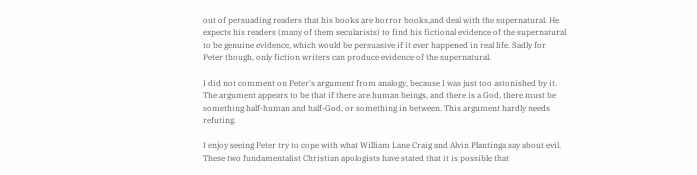out of persuading readers that his books are horror books,and deal with the supernatural. He expects his readers (many of them secularists) to find his fictional evidence of the supernatural to be genuine evidence, which would be persuasive if it ever happened in real life. Sadly for Peter though, only fiction writers can produce evidence of the supernatural.

I did not comment on Peter's argument from analogy, because I was just too astonished by it. The argument appears to be that if there are human beings, and there is a God, there must be something half-human and half-God, or something in between. This argument hardly needs refuting.

I enjoy seeing Peter try to cope with what William Lane Craig and Alvin Plantinga say about evil. These two fundamentalist Christian apologists have stated that it is possible that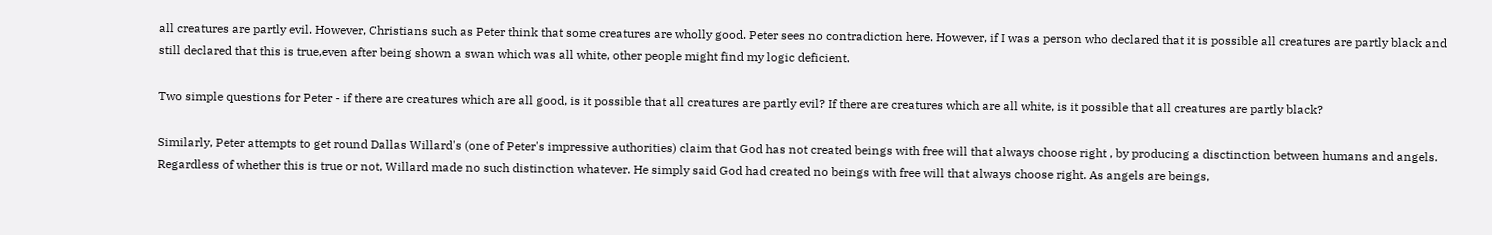all creatures are partly evil. However, Christians such as Peter think that some creatures are wholly good. Peter sees no contradiction here. However, if I was a person who declared that it is possible all creatures are partly black and still declared that this is true,even after being shown a swan which was all white, other people might find my logic deficient.

Two simple questions for Peter - if there are creatures which are all good, is it possible that all creatures are partly evil? If there are creatures which are all white, is it possible that all creatures are partly black?

Similarly, Peter attempts to get round Dallas Willard's (one of Peter's impressive authorities) claim that God has not created beings with free will that always choose right , by producing a disctinction between humans and angels. Regardless of whether this is true or not, Willard made no such distinction whatever. He simply said God had created no beings with free will that always choose right. As angels are beings,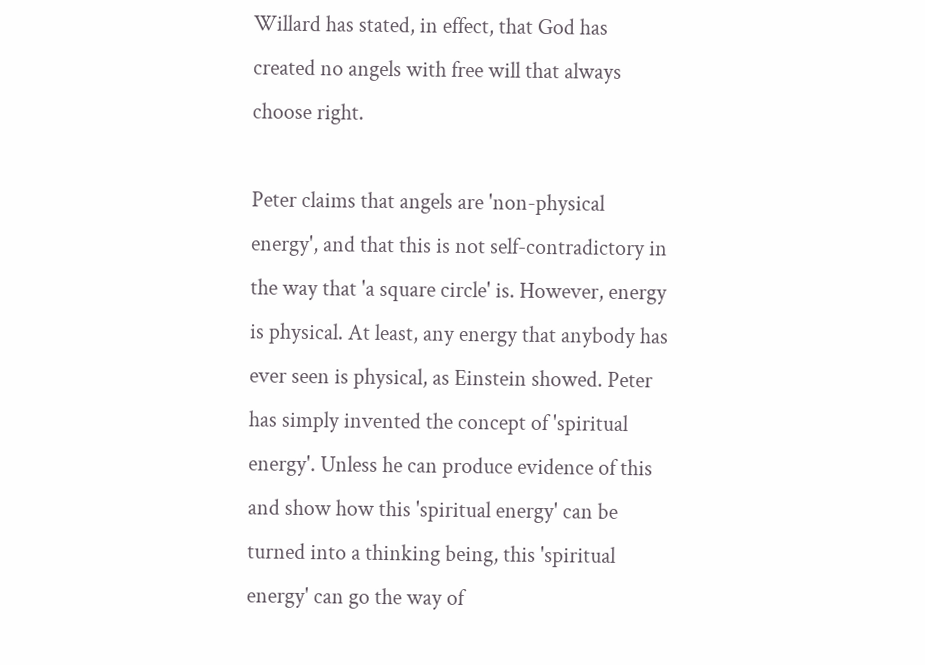Willard has stated, in effect, that God has created no angels with free will that always choose right.

Peter claims that angels are 'non-physical energy', and that this is not self-contradictory in the way that 'a square circle' is. However, energy is physical. At least, any energy that anybody has ever seen is physical, as Einstein showed. Peter has simply invented the concept of 'spiritual energy'. Unless he can produce evidence of this and show how this 'spiritual energy' can be turned into a thinking being, this 'spiritual energy' can go the way of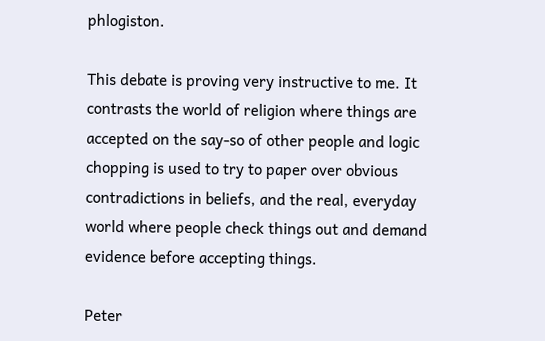phlogiston.

This debate is proving very instructive to me. It contrasts the world of religion where things are accepted on the say-so of other people and logic chopping is used to try to paper over obvious contradictions in beliefs, and the real, everyday world where people check things out and demand evidence before accepting things.

Peter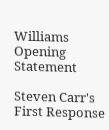Williams Opening Statement

Steven Carr's First Response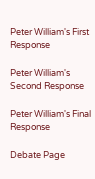Peter William's First Response

Peter William's Second Response

Peter William's Final Response

Debate Page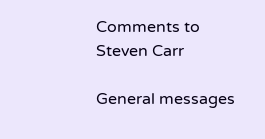Comments to Steven Carr

General messages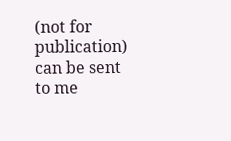(not for publication) can be sent to me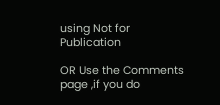using Not for Publication

OR Use the Comments page ,if you do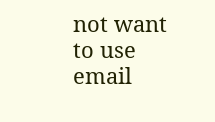not want to use email